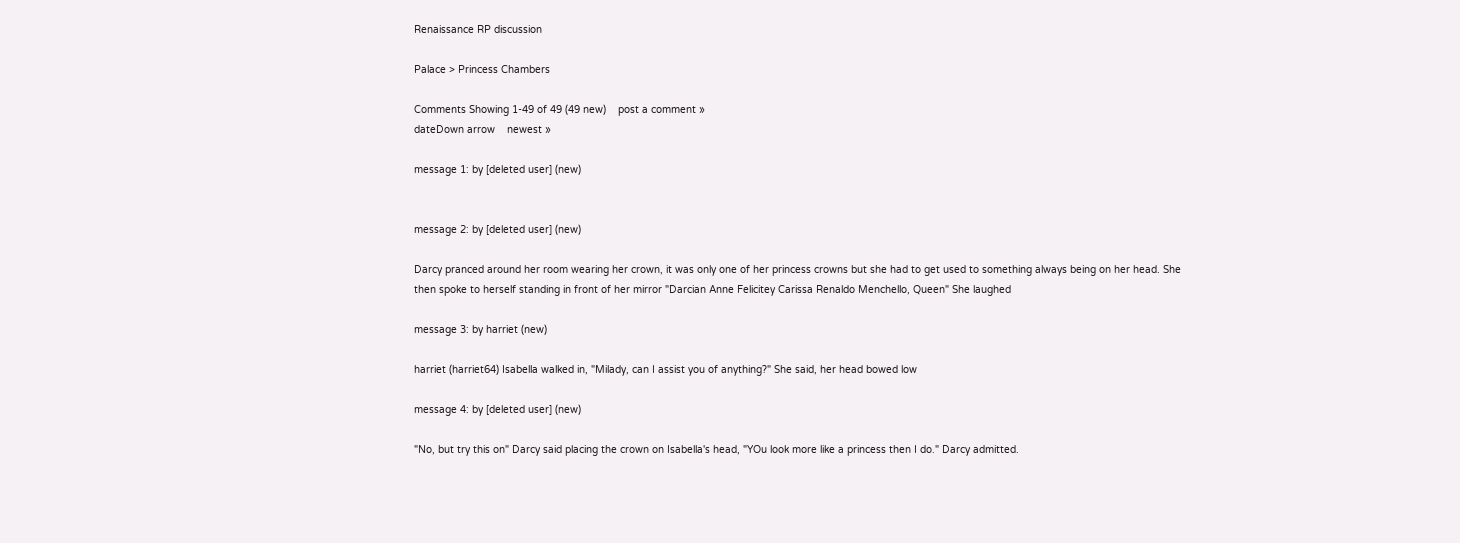Renaissance RP discussion

Palace > Princess Chambers

Comments Showing 1-49 of 49 (49 new)    post a comment »
dateDown arrow    newest »

message 1: by [deleted user] (new)


message 2: by [deleted user] (new)

Darcy pranced around her room wearing her crown, it was only one of her princess crowns but she had to get used to something always being on her head. She then spoke to herself standing in front of her mirror "Darcian Anne Felicitey Carissa Renaldo Menchello, Queen" She laughed

message 3: by harriet (new)

harriet (harriet64) Isabella walked in, "Milady, can I assist you of anything?" She said, her head bowed low

message 4: by [deleted user] (new)

"No, but try this on" Darcy said placing the crown on Isabella's head, "YOu look more like a princess then I do." Darcy admitted.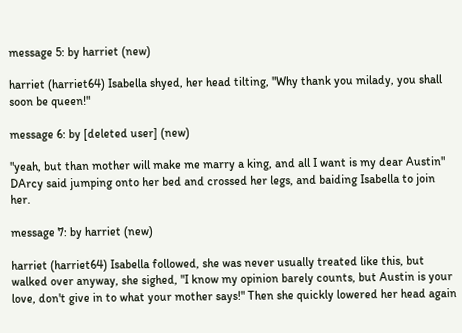message 5: by harriet (new)

harriet (harriet64) Isabella shyed, her head tilting, "Why thank you milady, you shall soon be queen!"

message 6: by [deleted user] (new)

"yeah, but than mother will make me marry a king, and all I want is my dear Austin" DArcy said jumping onto her bed and crossed her legs, and baiding Isabella to join her.

message 7: by harriet (new)

harriet (harriet64) Isabella followed, she was never usually treated like this, but walked over anyway, she sighed, "I know my opinion barely counts, but Austin is your love, don't give in to what your mother says!" Then she quickly lowered her head again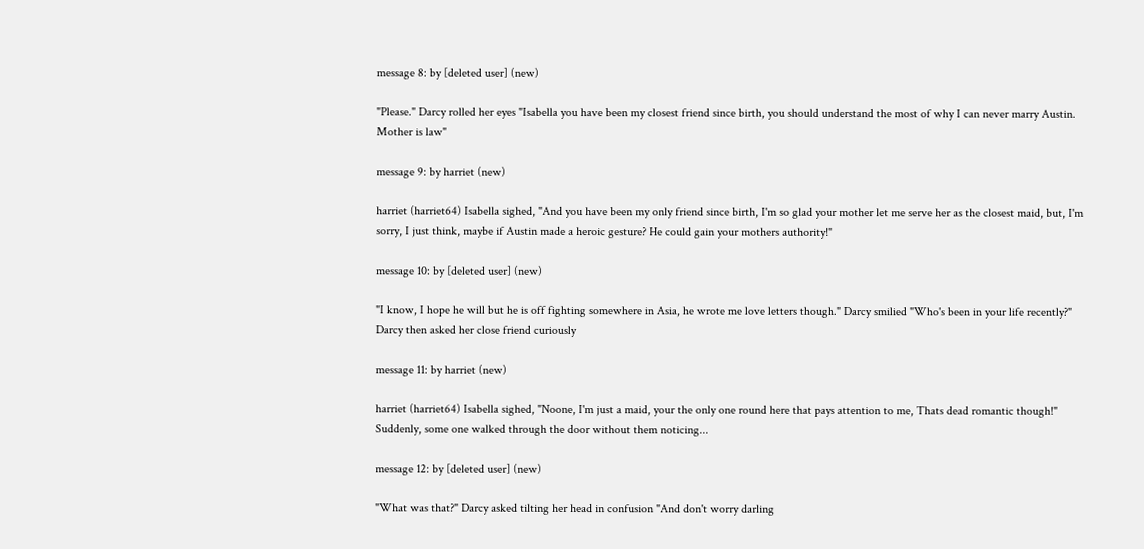message 8: by [deleted user] (new)

"Please." Darcy rolled her eyes "Isabella you have been my closest friend since birth, you should understand the most of why I can never marry Austin. Mother is law"

message 9: by harriet (new)

harriet (harriet64) Isabella sighed, "And you have been my only friend since birth, I'm so glad your mother let me serve her as the closest maid, but, I'm sorry, I just think, maybe if Austin made a heroic gesture? He could gain your mothers authority!"

message 10: by [deleted user] (new)

"I know, I hope he will but he is off fighting somewhere in Asia, he wrote me love letters though." Darcy smilied "Who's been in your life recently?" Darcy then asked her close friend curiously

message 11: by harriet (new)

harriet (harriet64) Isabella sighed, "Noone, I'm just a maid, your the only one round here that pays attention to me, Thats dead romantic though!" Suddenly, some one walked through the door without them noticing...

message 12: by [deleted user] (new)

"What was that?" Darcy asked tilting her head in confusion "And don't worry darling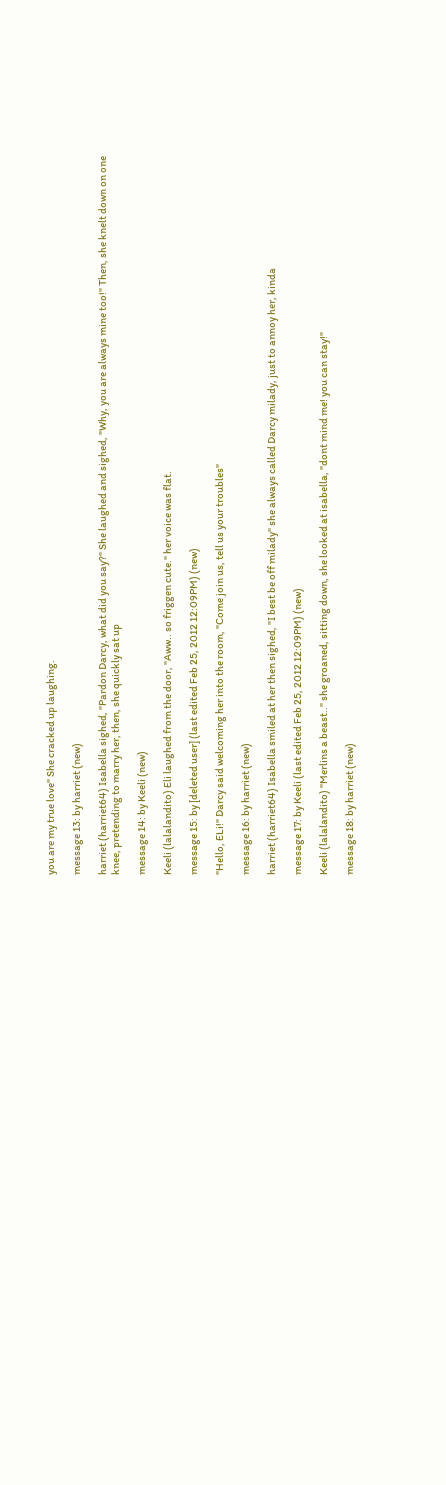you are my true love" She cracked up laughing.

message 13: by harriet (new)

harriet (harriet64) Isabella sighed, "Pardon Darcy, what did you say?" She laughed and sighed, "Why, you are always mine too!" Then, she knelt down on one knee, pretending to marry her, then, she quickly sat up

message 14: by Keeli (new)

Keeli (lalalandito) Eli laughed from the door, "Aww.. so friggen cute." her voice was flat.

message 15: by [deleted user] (last edited Feb 25, 2012 12:09PM) (new)

"Hello, ELi!" Darcy said welcoming her into the room, "Come join us, tell us your troubles"

message 16: by harriet (new)

harriet (harriet64) Isabella smiled at her then sighed, "I best be off milady" she always called Darcy milady, just to annoy her, kinda

message 17: by Keeli (last edited Feb 25, 2012 12:09PM) (new)

Keeli (lalalandito) "Merlins a beast.." she groaned, sitting down, she looked at isabella, "dont mind me! you can stay!"

message 18: by harriet (new)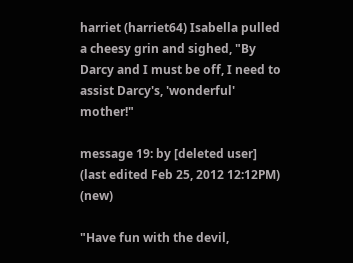harriet (harriet64) Isabella pulled a cheesy grin and sighed, "By Darcy and I must be off, I need to assist Darcy's, 'wonderful' mother!"

message 19: by [deleted user] (last edited Feb 25, 2012 12:12PM) (new)

"Have fun with the devil,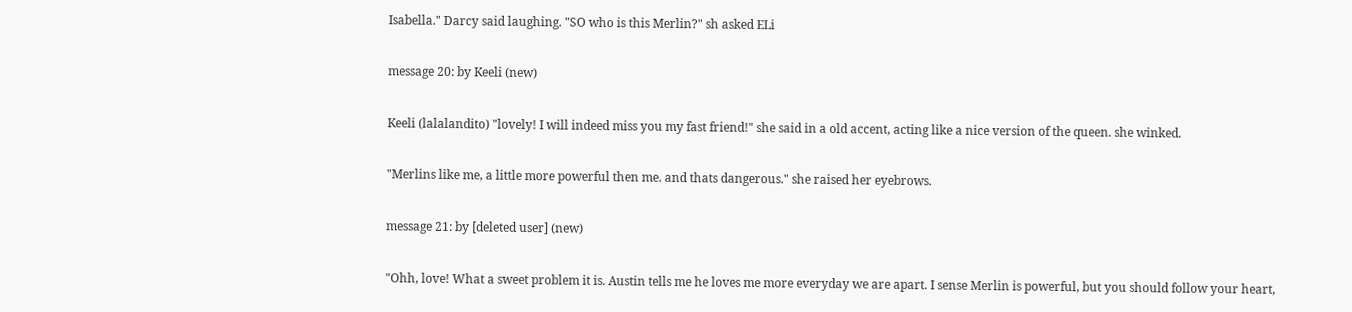Isabella." Darcy said laughing. "SO who is this Merlin?" sh asked ELi

message 20: by Keeli (new)

Keeli (lalalandito) "lovely! I will indeed miss you my fast friend!" she said in a old accent, acting like a nice version of the queen. she winked.

"Merlins like me, a little more powerful then me. and thats dangerous." she raised her eyebrows.

message 21: by [deleted user] (new)

"Ohh, love! What a sweet problem it is. Austin tells me he loves me more everyday we are apart. I sense Merlin is powerful, but you should follow your heart,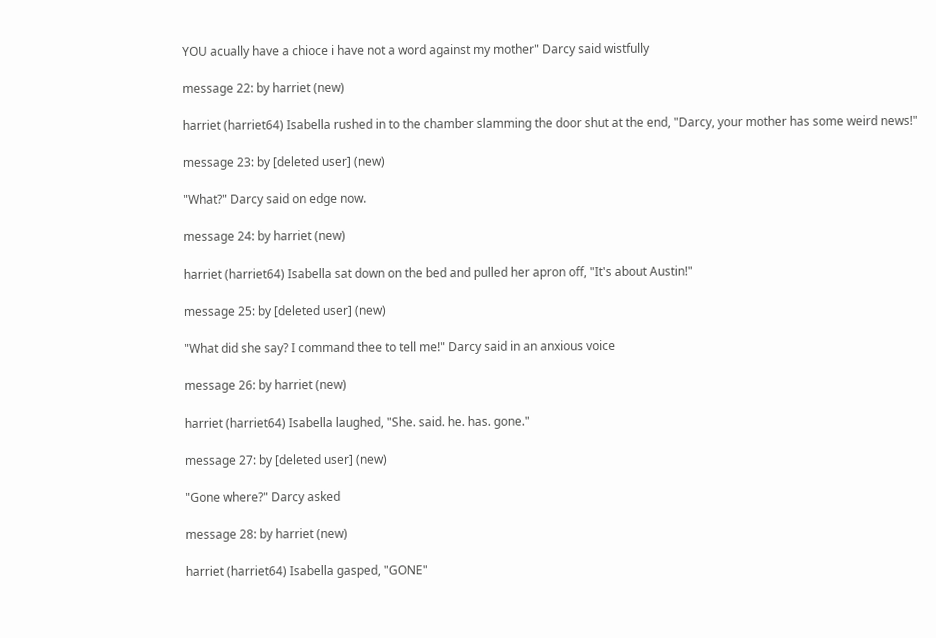YOU acually have a chioce i have not a word against my mother" Darcy said wistfully

message 22: by harriet (new)

harriet (harriet64) Isabella rushed in to the chamber slamming the door shut at the end, "Darcy, your mother has some weird news!"

message 23: by [deleted user] (new)

"What?" Darcy said on edge now.

message 24: by harriet (new)

harriet (harriet64) Isabella sat down on the bed and pulled her apron off, "It's about Austin!"

message 25: by [deleted user] (new)

"What did she say? I command thee to tell me!" Darcy said in an anxious voice

message 26: by harriet (new)

harriet (harriet64) Isabella laughed, "She. said. he. has. gone."

message 27: by [deleted user] (new)

"Gone where?" Darcy asked

message 28: by harriet (new)

harriet (harriet64) Isabella gasped, "GONE"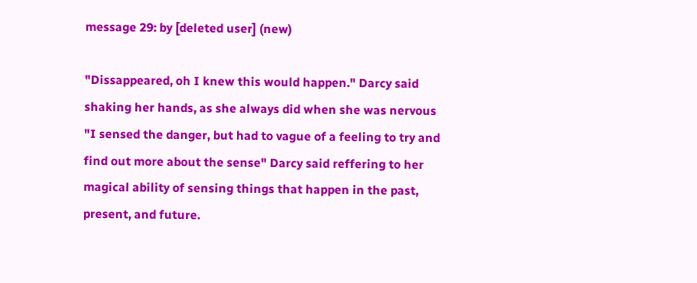message 29: by [deleted user] (new)

"Dissappeared, oh I knew this would happen." Darcy said shaking her hands, as she always did when she was nervous "I sensed the danger, but had to vague of a feeling to try and find out more about the sense" Darcy said reffering to her magical ability of sensing things that happen in the past, present, and future.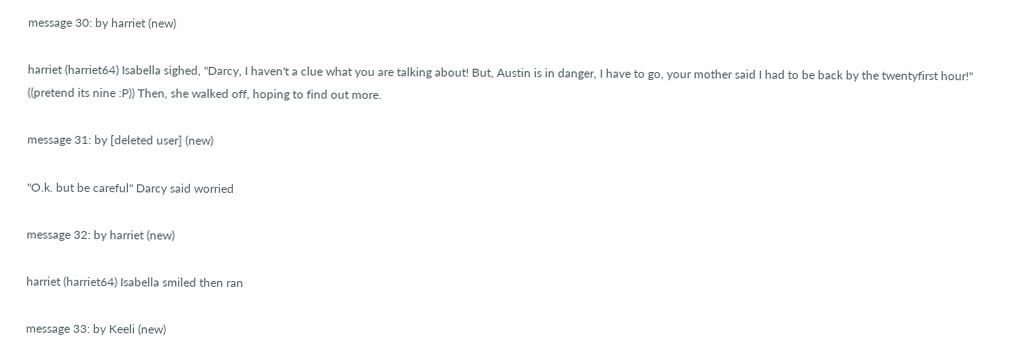message 30: by harriet (new)

harriet (harriet64) Isabella sighed, "Darcy, I haven't a clue what you are talking about! But, Austin is in danger, I have to go, your mother said I had to be back by the twentyfirst hour!" ((pretend its nine :P)) Then, she walked off, hoping to find out more.

message 31: by [deleted user] (new)

"O.k. but be careful" Darcy said worried

message 32: by harriet (new)

harriet (harriet64) Isabella smiled then ran

message 33: by Keeli (new)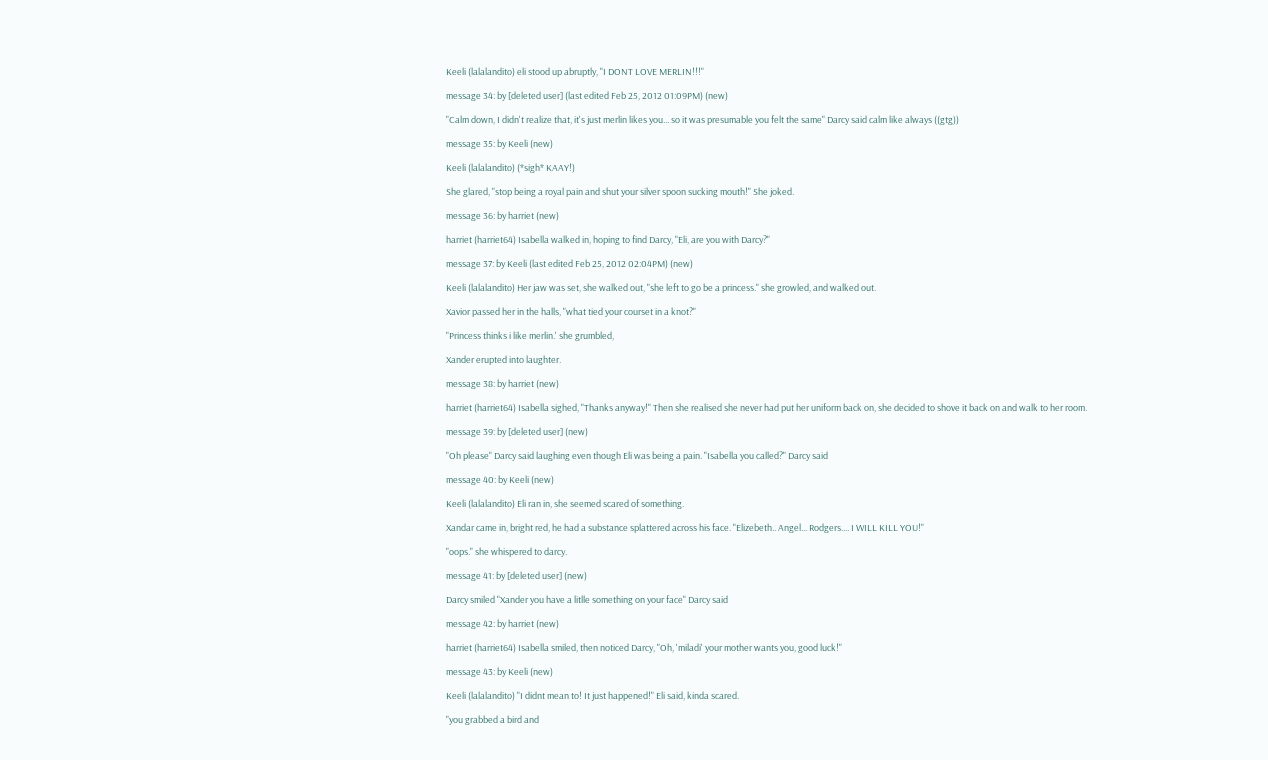Keeli (lalalandito) eli stood up abruptly, "I DONT LOVE MERLIN!!!"

message 34: by [deleted user] (last edited Feb 25, 2012 01:09PM) (new)

"Calm down, I didn't realize that, it's just merlin likes you... so it was presumable you felt the same" Darcy said calm like always ((gtg))

message 35: by Keeli (new)

Keeli (lalalandito) (*sigh* KAAY!)

She glared, "stop being a royal pain and shut your silver spoon sucking mouth!" She joked.

message 36: by harriet (new)

harriet (harriet64) Isabella walked in, hoping to find Darcy, "Eli, are you with Darcy?"

message 37: by Keeli (last edited Feb 25, 2012 02:04PM) (new)

Keeli (lalalandito) Her jaw was set, she walked out, "she left to go be a princess." she growled, and walked out.

Xavior passed her in the halls, "what tied your courset in a knot?"

"Princess thinks i like merlin.' she grumbled,

Xander erupted into laughter.

message 38: by harriet (new)

harriet (harriet64) Isabella sighed, "Thanks anyway!" Then she realised she never had put her uniform back on, she decided to shove it back on and walk to her room.

message 39: by [deleted user] (new)

"Oh please" Darcy said laughing even though Eli was being a pain. "Isabella you called?" Darcy said

message 40: by Keeli (new)

Keeli (lalalandito) Eli ran in, she seemed scared of something.

Xandar came in, bright red, he had a substance splattered across his face. "Elizebeth.. Angel... Rodgers.... I WILL KILL YOU!"

"oops." she whispered to darcy.

message 41: by [deleted user] (new)

Darcy smiled "Xander you have a litlle something on your face" Darcy said

message 42: by harriet (new)

harriet (harriet64) Isabella smiled, then noticed Darcy, "Oh, 'miladi' your mother wants you, good luck!"

message 43: by Keeli (new)

Keeli (lalalandito) "I didnt mean to! It just happened!" Eli said, kinda scared.

"you grabbed a bird and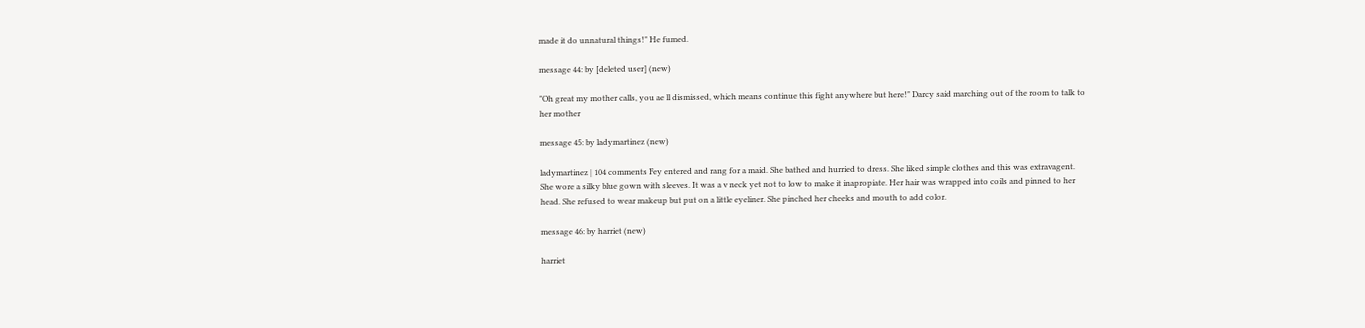made it do unnatural things!" He fumed.

message 44: by [deleted user] (new)

"Oh great my mother calls, you ae ll dismissed, which means continue this fight anywhere but here!" Darcy said marching out of the room to talk to her mother

message 45: by ladymartinez (new)

ladymartinez | 104 comments Fey entered and rang for a maid. She bathed and hurried to dress. She liked simple clothes and this was extravagent. She wore a silky blue gown with sleeves. It was a v neck yet not to low to make it inapropiate. Her hair was wrapped into coils and pinned to her head. She refused to wear makeup but put on a little eyeliner. She pinched her cheeks and mouth to add color.

message 46: by harriet (new)

harriet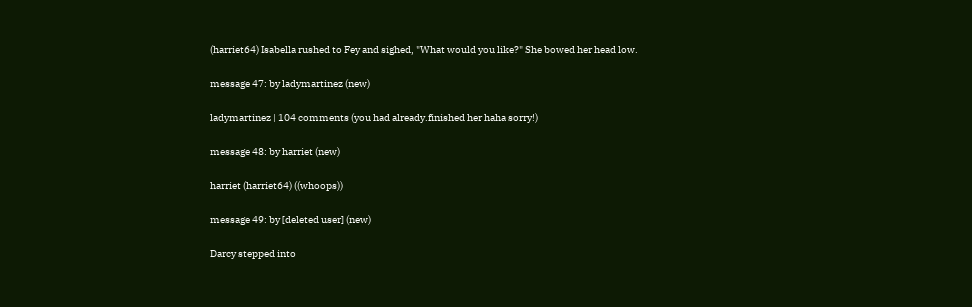(harriet64) Isabella rushed to Fey and sighed, "What would you like?" She bowed her head low.

message 47: by ladymartinez (new)

ladymartinez | 104 comments (you had already.finished her haha sorry!)

message 48: by harriet (new)

harriet (harriet64) ((whoops))

message 49: by [deleted user] (new)

Darcy stepped into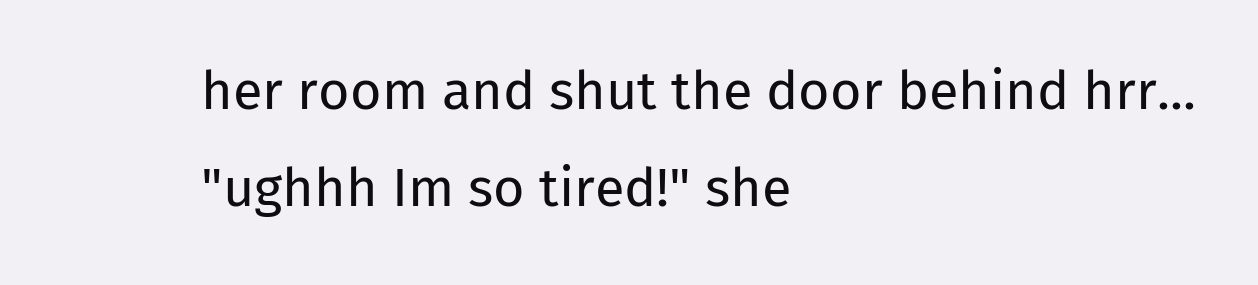her room and shut the door behind hrr... "ughhh Im so tired!" she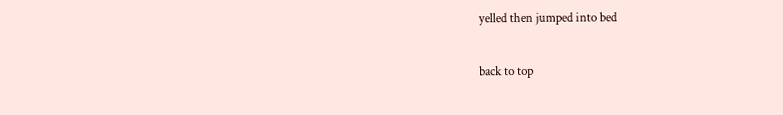yelled then jumped into bed

back to top